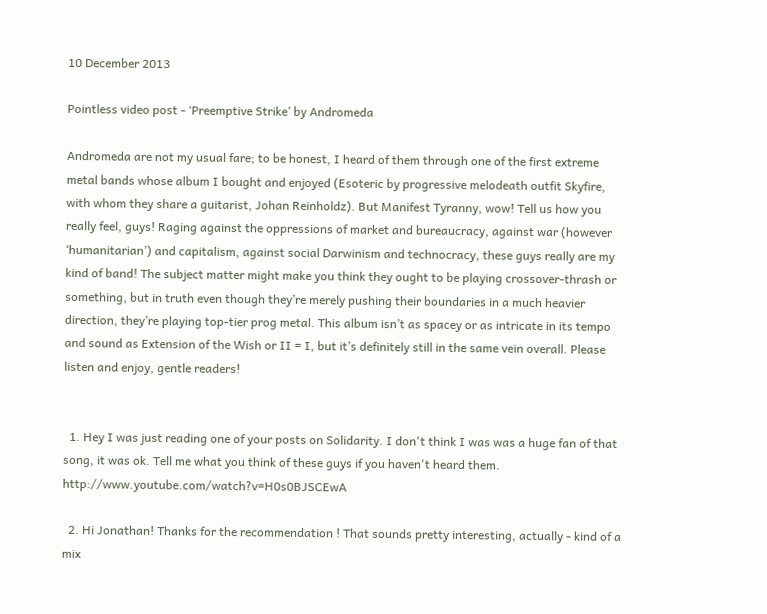10 December 2013

Pointless video post - ‘Preemptive Strike’ by Andromeda

Andromeda are not my usual fare; to be honest, I heard of them through one of the first extreme metal bands whose album I bought and enjoyed (Esoteric by progressive melodeath outfit Skyfire, with whom they share a guitarist, Johan Reinholdz). But Manifest Tyranny, wow! Tell us how you really feel, guys! Raging against the oppressions of market and bureaucracy, against war (however ‘humanitarian’) and capitalism, against social Darwinism and technocracy, these guys really are my kind of band! The subject matter might make you think they ought to be playing crossover-thrash or something, but in truth even though they’re merely pushing their boundaries in a much heavier direction, they’re playing top-tier prog metal. This album isn’t as spacey or as intricate in its tempo and sound as Extension of the Wish or II = I, but it’s definitely still in the same vein overall. Please listen and enjoy, gentle readers!


  1. Hey I was just reading one of your posts on Solidarity. I don't think I was was a huge fan of that song, it was ok. Tell me what you think of these guys if you haven't heard them. http://www.youtube.com/watch?v=H0s0BJSCEwA

  2. Hi Jonathan! Thanks for the recommendation ! That sounds pretty interesting, actually - kind of a mix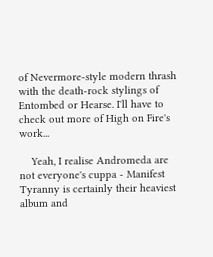of Nevermore-style modern thrash with the death-rock stylings of Entombed or Hearse. I'll have to check out more of High on Fire's work...

    Yeah, I realise Andromeda are not everyone's cuppa - Manifest Tyranny is certainly their heaviest album and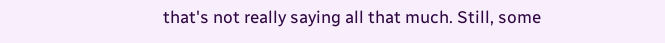that's not really saying all that much. Still, some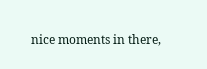nice moments in there,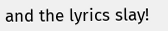and the lyrics slay!